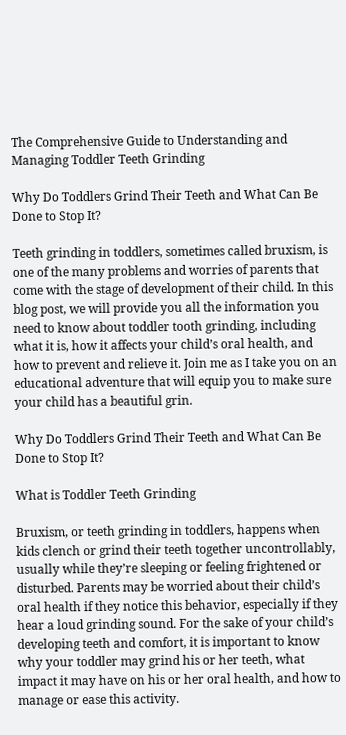The Comprehensive Guide to Understanding and Managing Toddler Teeth Grinding

Why Do Toddlers Grind Their Teeth and What Can Be Done to Stop It?

Teeth grinding in toddlers, sometimes called bruxism, is one of the many problems and worries of parents that come with the stage of development of their child. In this blog post, we will provide you all the information you need to know about toddler tooth grinding, including what it is, how it affects your child’s oral health, and how to prevent and relieve it. Join me as I take you on an educational adventure that will equip you to make sure your child has a beautiful grin.

Why Do Toddlers Grind Their Teeth and What Can Be Done to Stop It?

What is Toddler Teeth Grinding

Bruxism, or teeth grinding in toddlers, happens when kids clench or grind their teeth together uncontrollably, usually while they’re sleeping or feeling frightened or disturbed. Parents may be worried about their child’s oral health if they notice this behavior, especially if they hear a loud grinding sound. For the sake of your child’s developing teeth and comfort, it is important to know why your toddler may grind his or her teeth, what impact it may have on his or her oral health, and how to manage or ease this activity.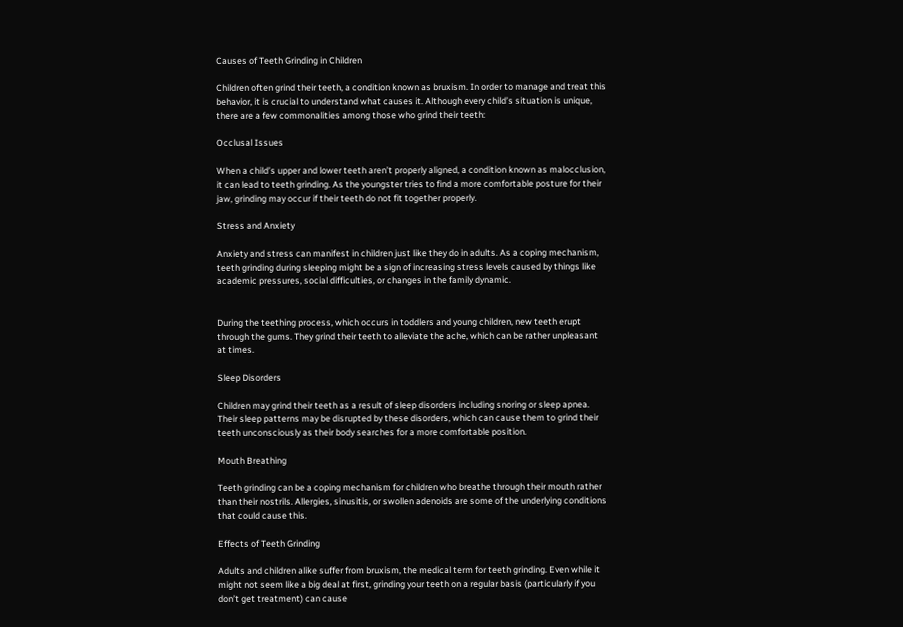Causes of Teeth Grinding in Children

Children often grind their teeth, a condition known as bruxism. In order to manage and treat this behavior, it is crucial to understand what causes it. Although every child’s situation is unique, there are a few commonalities among those who grind their teeth:

Occlusal Issues

When a child’s upper and lower teeth aren’t properly aligned, a condition known as malocclusion, it can lead to teeth grinding. As the youngster tries to find a more comfortable posture for their jaw, grinding may occur if their teeth do not fit together properly.

Stress and Anxiety

Anxiety and stress can manifest in children just like they do in adults. As a coping mechanism, teeth grinding during sleeping might be a sign of increasing stress levels caused by things like academic pressures, social difficulties, or changes in the family dynamic.


During the teething process, which occurs in toddlers and young children, new teeth erupt through the gums. They grind their teeth to alleviate the ache, which can be rather unpleasant at times.

Sleep Disorders

Children may grind their teeth as a result of sleep disorders including snoring or sleep apnea. Their sleep patterns may be disrupted by these disorders, which can cause them to grind their teeth unconsciously as their body searches for a more comfortable position.

Mouth Breathing

Teeth grinding can be a coping mechanism for children who breathe through their mouth rather than their nostrils. Allergies, sinusitis, or swollen adenoids are some of the underlying conditions that could cause this.

Effects of Teeth Grinding

Adults and children alike suffer from bruxism, the medical term for teeth grinding. Even while it might not seem like a big deal at first, grinding your teeth on a regular basis (particularly if you don’t get treatment) can cause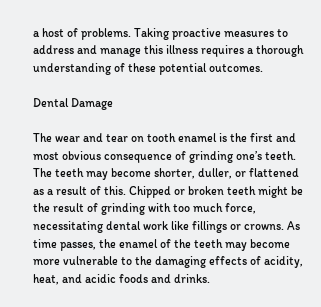a host of problems. Taking proactive measures to address and manage this illness requires a thorough understanding of these potential outcomes.

Dental Damage

The wear and tear on tooth enamel is the first and most obvious consequence of grinding one’s teeth. The teeth may become shorter, duller, or flattened as a result of this. Chipped or broken teeth might be the result of grinding with too much force, necessitating dental work like fillings or crowns. As time passes, the enamel of the teeth may become more vulnerable to the damaging effects of acidity, heat, and acidic foods and drinks.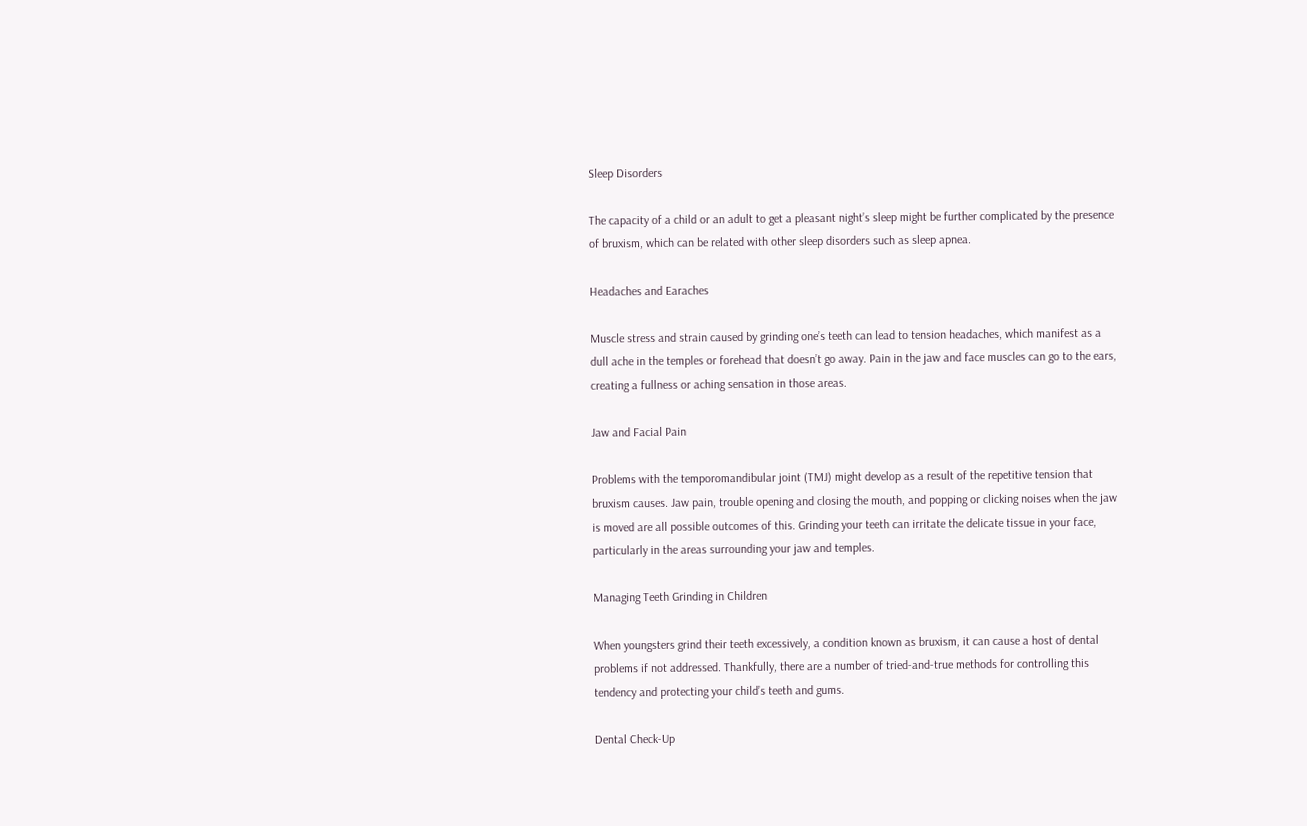Sleep Disorders

The capacity of a child or an adult to get a pleasant night’s sleep might be further complicated by the presence of bruxism, which can be related with other sleep disorders such as sleep apnea.

Headaches and Earaches

Muscle stress and strain caused by grinding one’s teeth can lead to tension headaches, which manifest as a dull ache in the temples or forehead that doesn’t go away. Pain in the jaw and face muscles can go to the ears, creating a fullness or aching sensation in those areas.

Jaw and Facial Pain

Problems with the temporomandibular joint (TMJ) might develop as a result of the repetitive tension that bruxism causes. Jaw pain, trouble opening and closing the mouth, and popping or clicking noises when the jaw is moved are all possible outcomes of this. Grinding your teeth can irritate the delicate tissue in your face, particularly in the areas surrounding your jaw and temples.

Managing Teeth Grinding in Children

When youngsters grind their teeth excessively, a condition known as bruxism, it can cause a host of dental problems if not addressed. Thankfully, there are a number of tried-and-true methods for controlling this tendency and protecting your child’s teeth and gums.

Dental Check-Up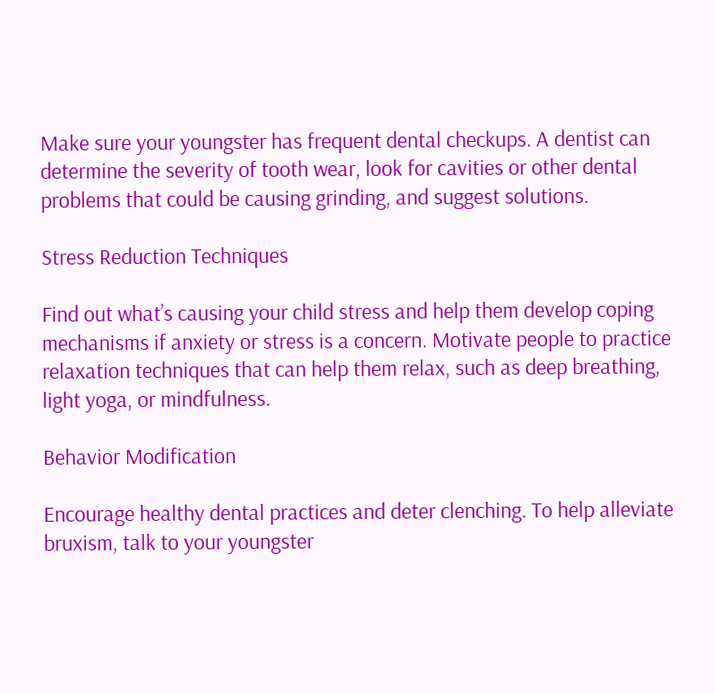Make sure your youngster has frequent dental checkups. A dentist can determine the severity of tooth wear, look for cavities or other dental problems that could be causing grinding, and suggest solutions.

Stress Reduction Techniques

Find out what’s causing your child stress and help them develop coping mechanisms if anxiety or stress is a concern. Motivate people to practice relaxation techniques that can help them relax, such as deep breathing, light yoga, or mindfulness.

Behavior Modification

Encourage healthy dental practices and deter clenching. To help alleviate bruxism, talk to your youngster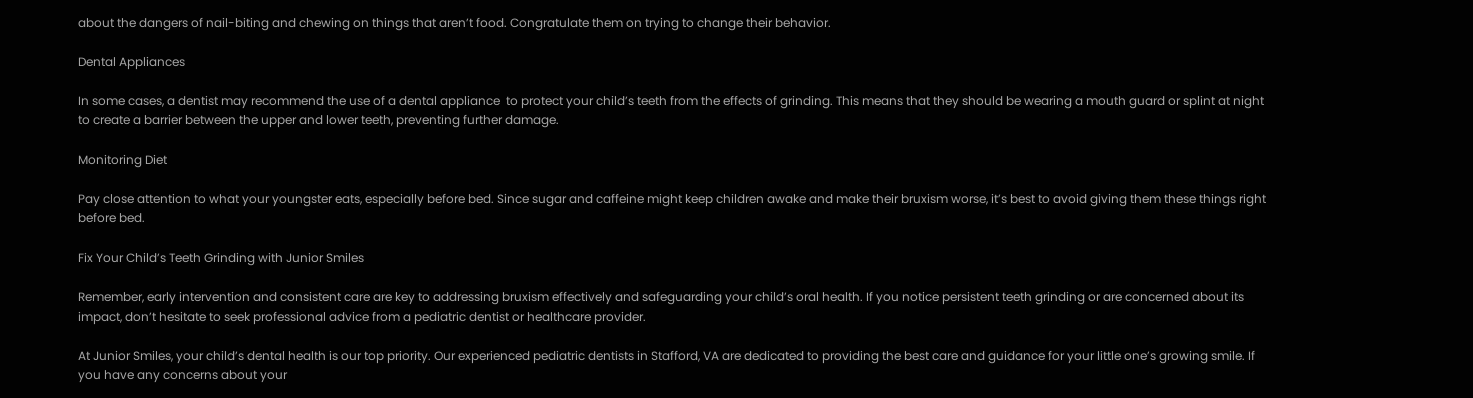about the dangers of nail-biting and chewing on things that aren’t food. Congratulate them on trying to change their behavior.

Dental Appliances

In some cases, a dentist may recommend the use of a dental appliance  to protect your child’s teeth from the effects of grinding. This means that they should be wearing a mouth guard or splint at night to create a barrier between the upper and lower teeth, preventing further damage.

Monitoring Diet

Pay close attention to what your youngster eats, especially before bed. Since sugar and caffeine might keep children awake and make their bruxism worse, it’s best to avoid giving them these things right before bed.

Fix Your Child’s Teeth Grinding with Junior Smiles

Remember, early intervention and consistent care are key to addressing bruxism effectively and safeguarding your child’s oral health. If you notice persistent teeth grinding or are concerned about its impact, don’t hesitate to seek professional advice from a pediatric dentist or healthcare provider.

At Junior Smiles, your child’s dental health is our top priority. Our experienced pediatric dentists in Stafford, VA are dedicated to providing the best care and guidance for your little one’s growing smile. If you have any concerns about your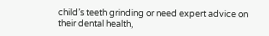child’s teeth grinding or need expert advice on their dental health,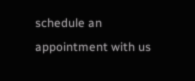schedule an appointment with us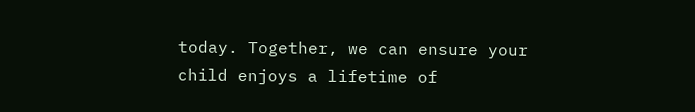today. Together, we can ensure your child enjoys a lifetime of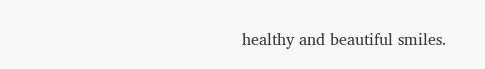healthy and beautiful smiles.